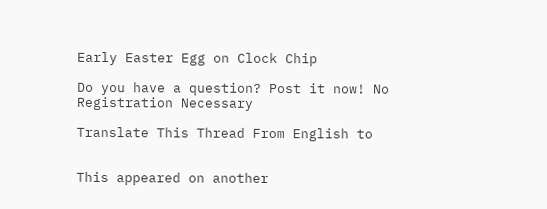Early Easter Egg on Clock Chip

Do you have a question? Post it now! No Registration Necessary

Translate This Thread From English to


This appeared on another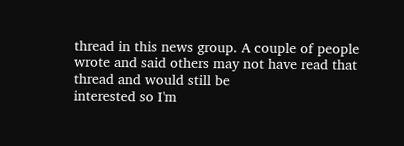thread in this news group. A couple of people
wrote and said others may not have read that thread and would still be
interested so I'm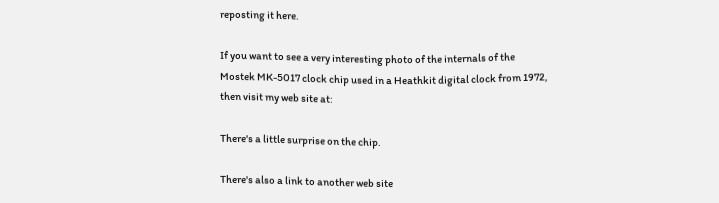reposting it here.

If you want to see a very interesting photo of the internals of the
Mostek MK-5017 clock chip used in a Heathkit digital clock from 1972,
then visit my web site at:

There's a little surprise on the chip.

There's also a link to another web site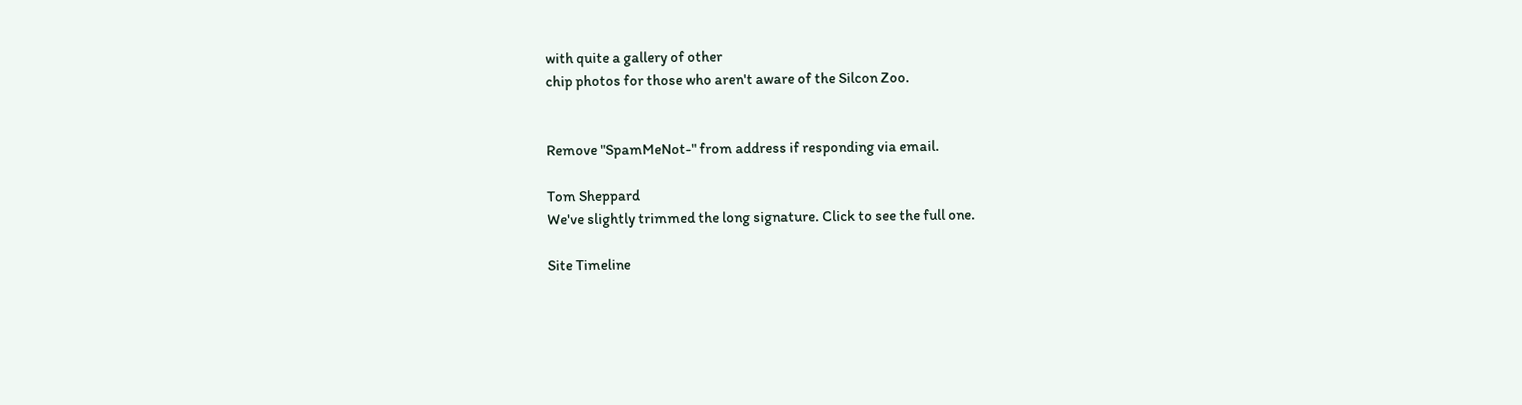with quite a gallery of other
chip photos for those who aren't aware of the Silcon Zoo.


Remove "SpamMeNot-" from address if responding via email.

Tom Sheppard
We've slightly trimmed the long signature. Click to see the full one.

Site Timeline